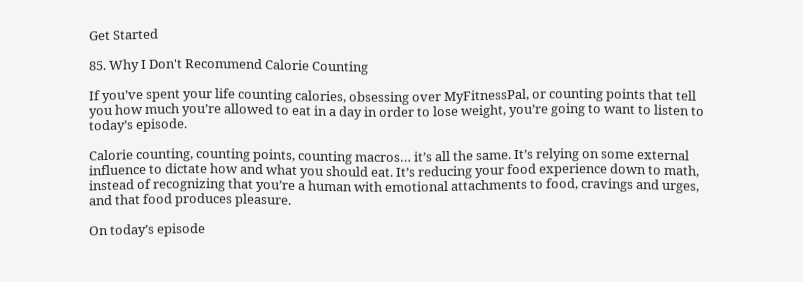Get Started

85. Why I Don't Recommend Calorie Counting

If you’ve spent your life counting calories, obsessing over MyFitnessPal, or counting points that tell you how much you’re allowed to eat in a day in order to lose weight, you’re going to want to listen to today’s episode.

Calorie counting, counting points, counting macros… it’s all the same. It’s relying on some external influence to dictate how and what you should eat. It’s reducing your food experience down to math, instead of recognizing that you’re a human with emotional attachments to food, cravings and urges, and that food produces pleasure.

On today’s episode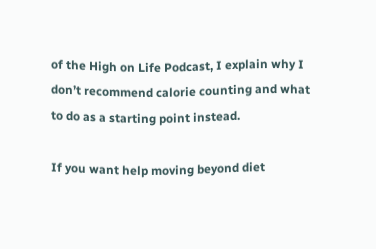of the High on Life Podcast, I explain why I don’t recommend calorie counting and what to do as a starting point instead.

If you want help moving beyond diet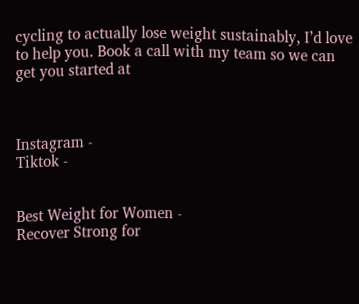cycling to actually lose weight sustainably, I’d love to help you. Book a call with my team so we can get you started at



Instagram -
Tiktok -


Best Weight for Women -
Recover Strong for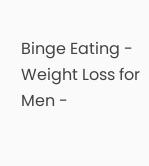Binge Eating -
Weight Loss for Men -